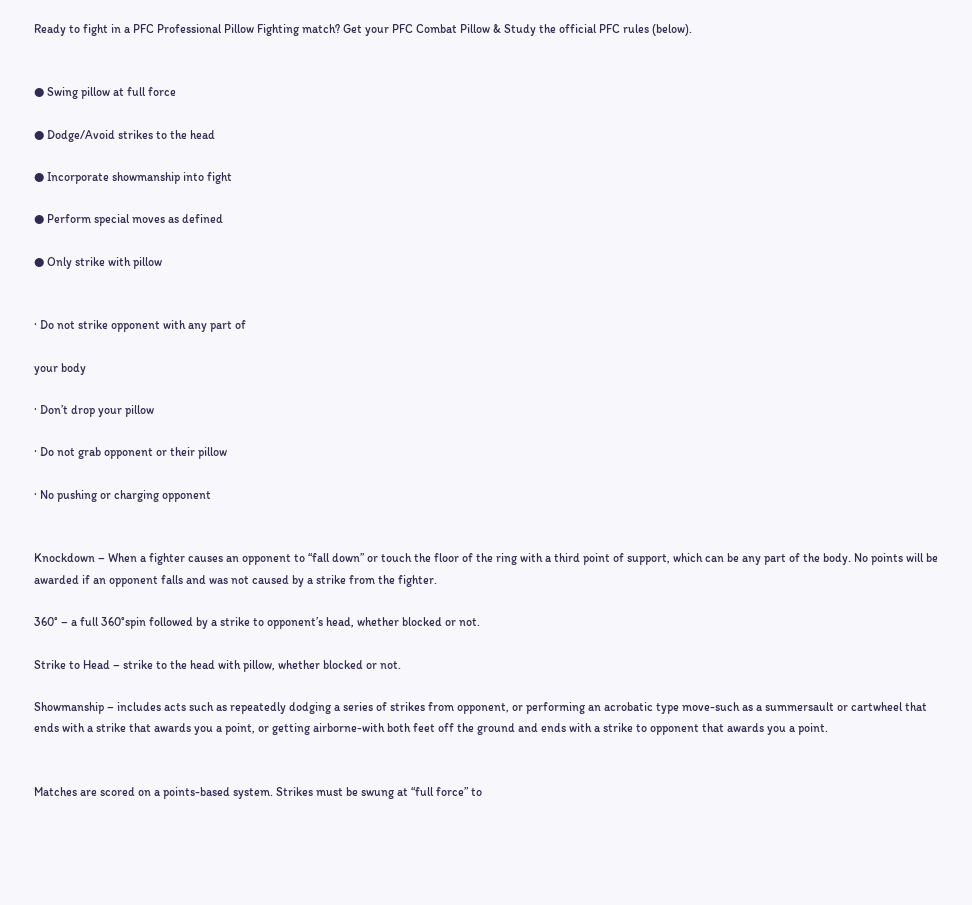Ready to fight in a PFC Professional Pillow Fighting match? Get your PFC Combat Pillow & Study the official PFC rules (below).


● Swing pillow at full force

● Dodge/Avoid strikes to the head

● Incorporate showmanship into fight

● Perform special moves as defined

● Only strike with pillow


· Do not strike opponent with any part of

your body

· Don’t drop your pillow

· Do not grab opponent or their pillow

· No pushing or charging opponent


Knockdown – When a fighter causes an opponent to “fall down” or touch the floor of the ring with a third point of support, which can be any part of the body. No points will be awarded if an opponent falls and was not caused by a strike from the fighter.

360° – a full 360°spin followed by a strike to opponent’s head, whether blocked or not.

Strike to Head – strike to the head with pillow, whether blocked or not.

Showmanship – includes acts such as repeatedly dodging a series of strikes from opponent, or performing an acrobatic type move-such as a summersault or cartwheel that ends with a strike that awards you a point, or getting airborne-with both feet off the ground and ends with a strike to opponent that awards you a point.


Matches are scored on a points-based system. Strikes must be swung at “full force” to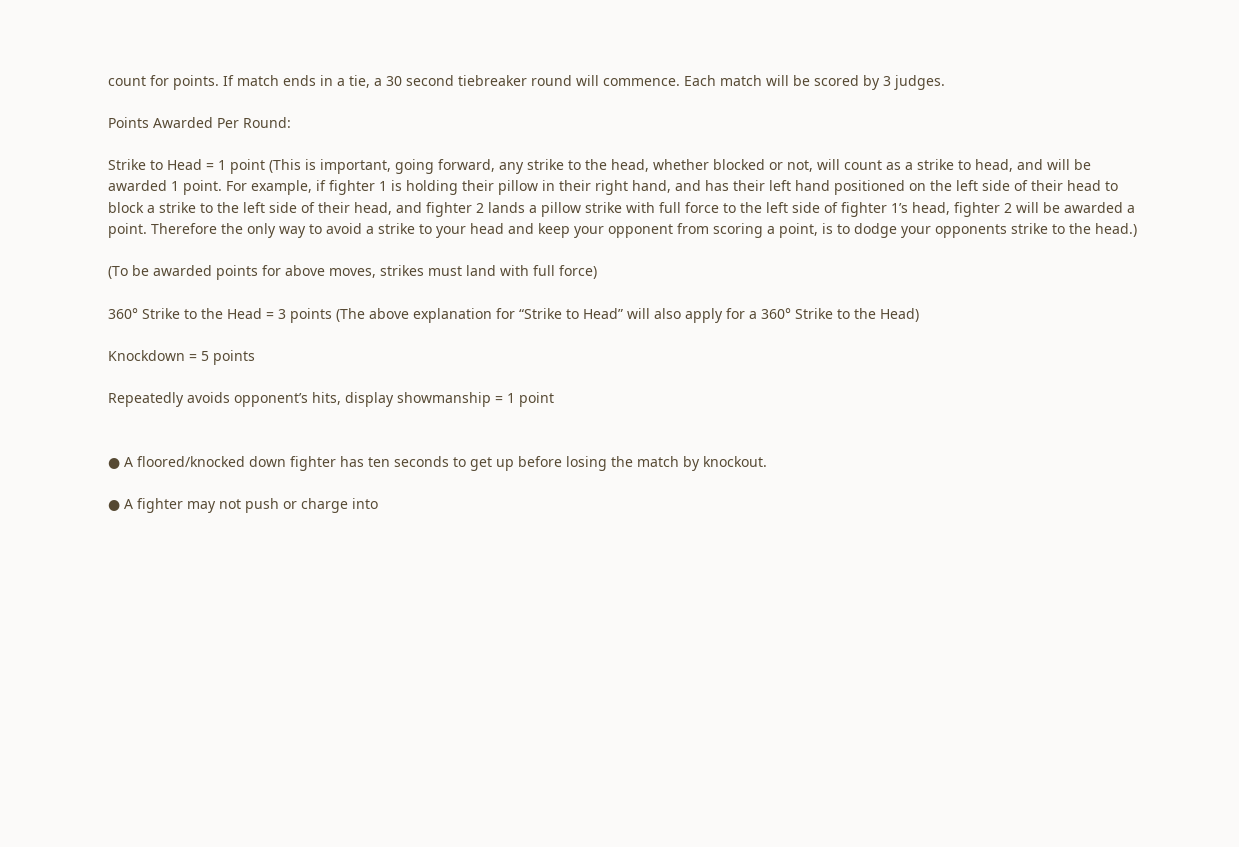count for points. If match ends in a tie, a 30 second tiebreaker round will commence. Each match will be scored by 3 judges.

Points Awarded Per Round:

Strike to Head = 1 point (This is important, going forward, any strike to the head, whether blocked or not, will count as a strike to head, and will be awarded 1 point. For example, if fighter 1 is holding their pillow in their right hand, and has their left hand positioned on the left side of their head to block a strike to the left side of their head, and fighter 2 lands a pillow strike with full force to the left side of fighter 1’s head, fighter 2 will be awarded a point. Therefore the only way to avoid a strike to your head and keep your opponent from scoring a point, is to dodge your opponents strike to the head.)

(To be awarded points for above moves, strikes must land with full force)

360° Strike to the Head = 3 points (The above explanation for “Strike to Head” will also apply for a 360° Strike to the Head)

Knockdown = 5 points

Repeatedly avoids opponent’s hits, display showmanship = 1 point


● A floored/knocked down fighter has ten seconds to get up before losing the match by knockout.

● A fighter may not push or charge into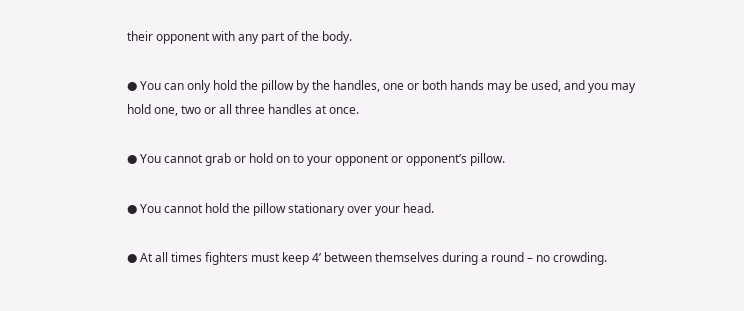their opponent with any part of the body.

● You can only hold the pillow by the handles, one or both hands may be used, and you may hold one, two or all three handles at once.

● You cannot grab or hold on to your opponent or opponent’s pillow.

● You cannot hold the pillow stationary over your head.

● At all times fighters must keep 4’ between themselves during a round – no crowding.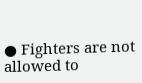● Fighters are not allowed to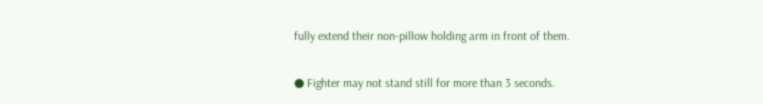fully extend their non-pillow holding arm in front of them.

● Fighter may not stand still for more than 3 seconds.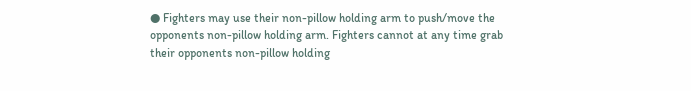● Fighters may use their non-pillow holding arm to push/move the opponents non-pillow holding arm. Fighters cannot at any time grab their opponents non-pillow holding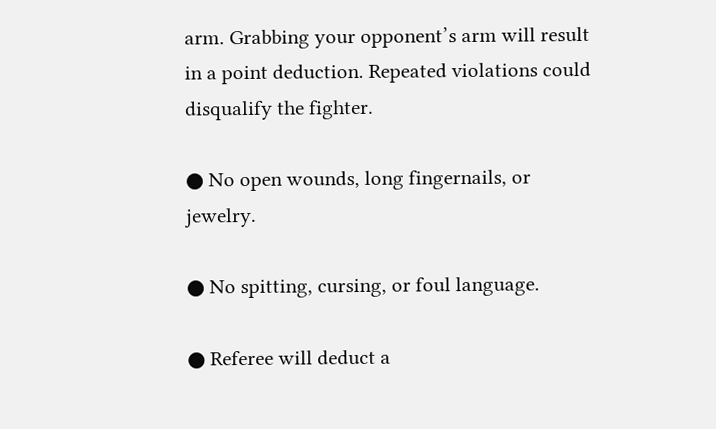arm. Grabbing your opponent’s arm will result in a point deduction. Repeated violations could disqualify the fighter.

● No open wounds, long fingernails, or jewelry.

● No spitting, cursing, or foul language.

● Referee will deduct a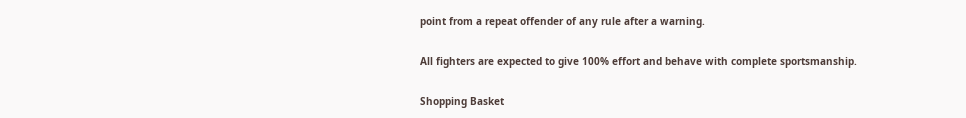point from a repeat offender of any rule after a warning.

All fighters are expected to give 100% effort and behave with complete sportsmanship.

Shopping Basket